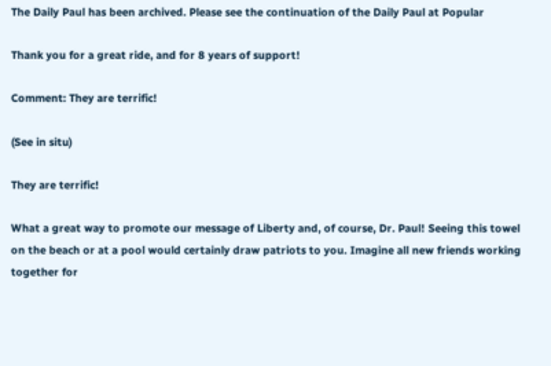The Daily Paul has been archived. Please see the continuation of the Daily Paul at Popular

Thank you for a great ride, and for 8 years of support!

Comment: They are terrific!

(See in situ)

They are terrific!

What a great way to promote our message of Liberty and, of course, Dr. Paul! Seeing this towel on the beach or at a pool would certainly draw patriots to you. Imagine all new friends working together for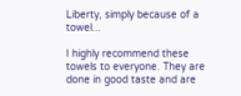Liberty, simply because of a towel...

I highly recommend these towels to everyone. They are done in good taste and are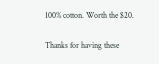100% cotton. Worth the $20.

Thanks for having these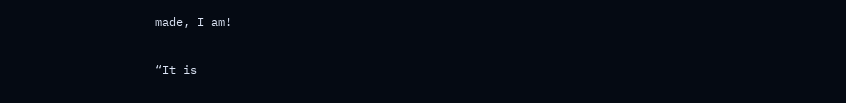made, I am!

“It is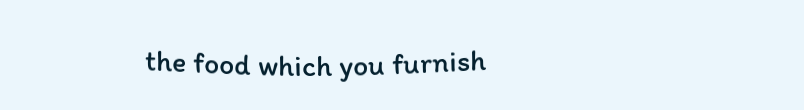the food which you furnish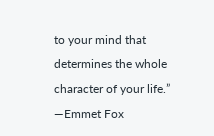to your mind that determines the whole character of your life.”
―Emmet Fox